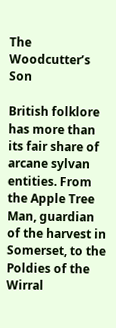The Woodcutter’s Son

British folklore has more than its fair share of arcane sylvan entities. From the Apple Tree Man, guardian of the harvest in Somerset, to the Poldies of the Wirral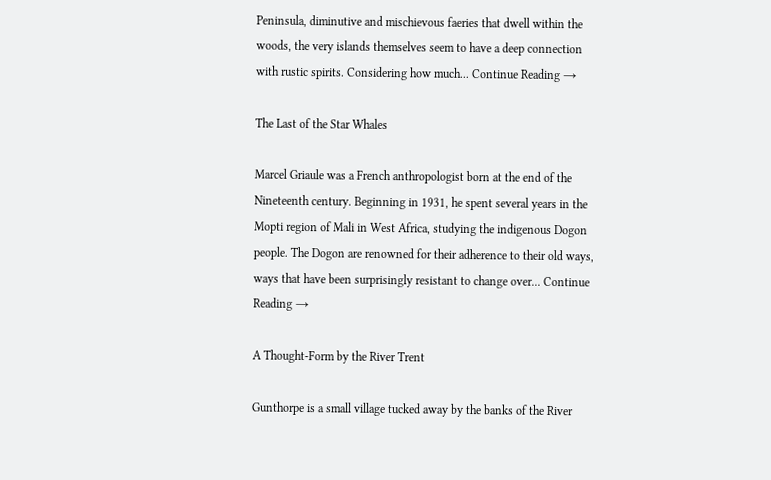Peninsula, diminutive and mischievous faeries that dwell within the woods, the very islands themselves seem to have a deep connection with rustic spirits. Considering how much... Continue Reading →

The Last of the Star Whales

Marcel Griaule was a French anthropologist born at the end of the Nineteenth century. Beginning in 1931, he spent several years in the Mopti region of Mali in West Africa, studying the indigenous Dogon people. The Dogon are renowned for their adherence to their old ways, ways that have been surprisingly resistant to change over... Continue Reading →

A Thought-Form by the River Trent

Gunthorpe is a small village tucked away by the banks of the River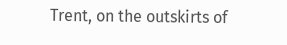Trent, on the outskirts of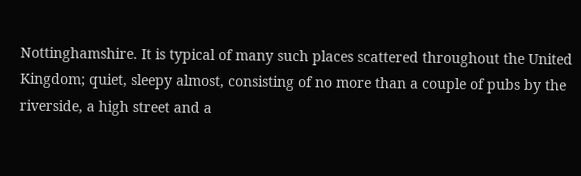Nottinghamshire. It is typical of many such places scattered throughout the United Kingdom; quiet, sleepy almost, consisting of no more than a couple of pubs by the riverside, a high street and a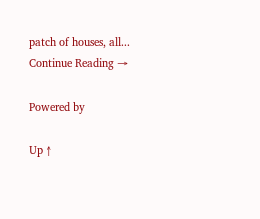patch of houses, all... Continue Reading →

Powered by

Up ↑